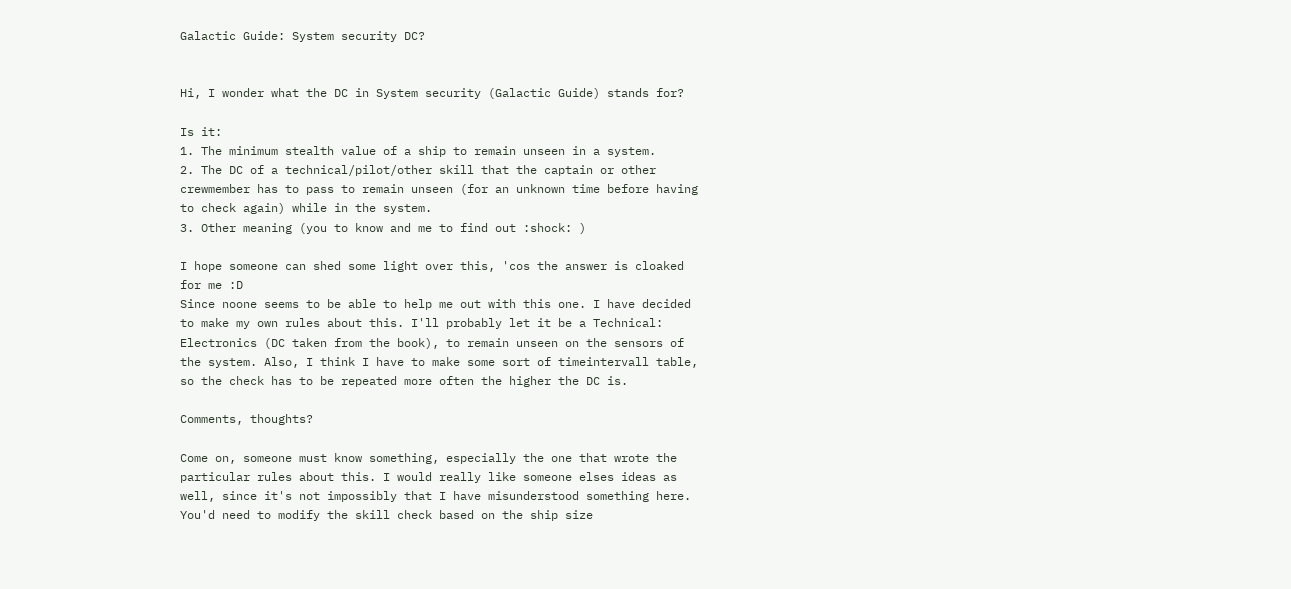Galactic Guide: System security DC?


Hi, I wonder what the DC in System security (Galactic Guide) stands for?

Is it:
1. The minimum stealth value of a ship to remain unseen in a system.
2. The DC of a technical/pilot/other skill that the captain or other crewmember has to pass to remain unseen (for an unknown time before having to check again) while in the system.
3. Other meaning (you to know and me to find out :shock: )

I hope someone can shed some light over this, 'cos the answer is cloaked for me :D
Since noone seems to be able to help me out with this one. I have decided to make my own rules about this. I'll probably let it be a Technical: Electronics (DC taken from the book), to remain unseen on the sensors of the system. Also, I think I have to make some sort of timeintervall table, so the check has to be repeated more often the higher the DC is.

Comments, thoughts?

Come on, someone must know something, especially the one that wrote the particular rules about this. I would really like someone elses ideas as well, since it's not impossibly that I have misunderstood something here.
You'd need to modify the skill check based on the ship size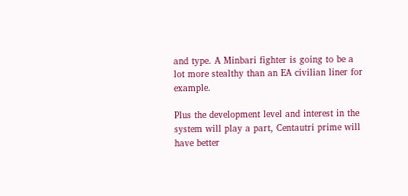and type. A Minbari fighter is going to be a lot more stealthy than an EA civilian liner for example.

Plus the development level and interest in the system will play a part, Centautri prime will have better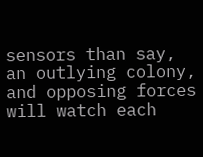sensors than say, an outlying colony, and opposing forces will watch each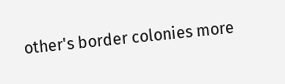other's border colonies more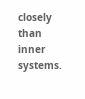closely than inner systems.